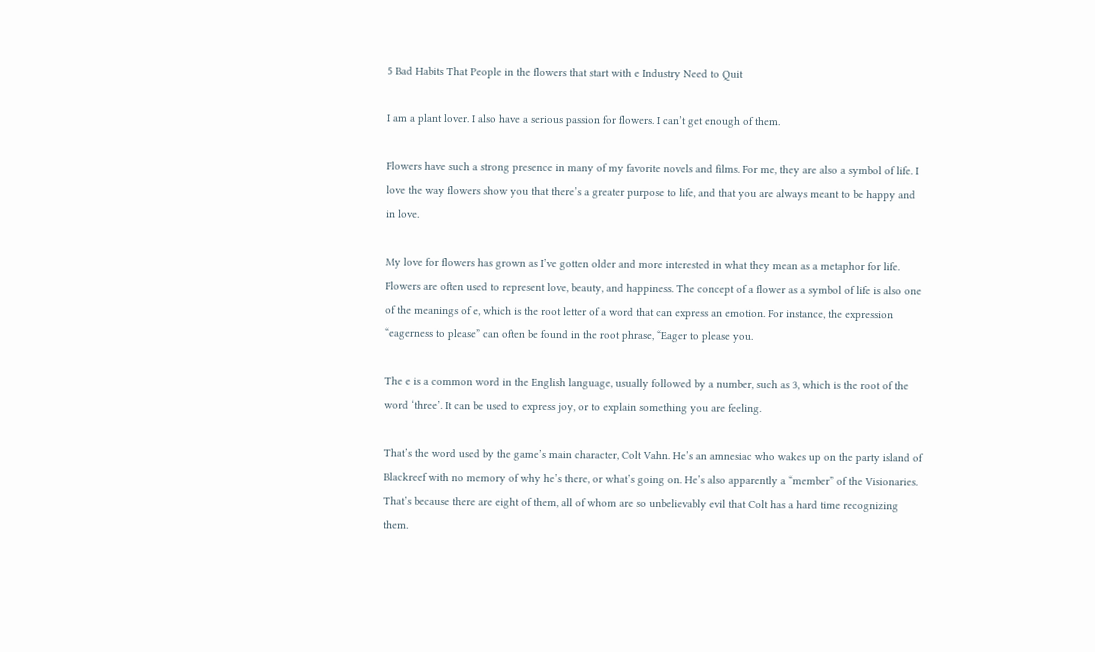5 Bad Habits That People in the flowers that start with e Industry Need to Quit

I am a plant lover. I also have a serious passion for flowers. I can’t get enough of them.

Flowers have such a strong presence in many of my favorite novels and films. For me, they are also a symbol of life. I love the way flowers show you that there’s a greater purpose to life, and that you are always meant to be happy and in love.

My love for flowers has grown as I’ve gotten older and more interested in what they mean as a metaphor for life. Flowers are often used to represent love, beauty, and happiness. The concept of a flower as a symbol of life is also one of the meanings of e, which is the root letter of a word that can express an emotion. For instance, the expression “eagerness to please” can often be found in the root phrase, “Eager to please you.

The e is a common word in the English language, usually followed by a number, such as 3, which is the root of the word ‘three’. It can be used to express joy, or to explain something you are feeling.

That’s the word used by the game’s main character, Colt Vahn. He’s an amnesiac who wakes up on the party island of Blackreef with no memory of why he’s there, or what’s going on. He’s also apparently a “member” of the Visionaries. That’s because there are eight of them, all of whom are so unbelievably evil that Colt has a hard time recognizing them.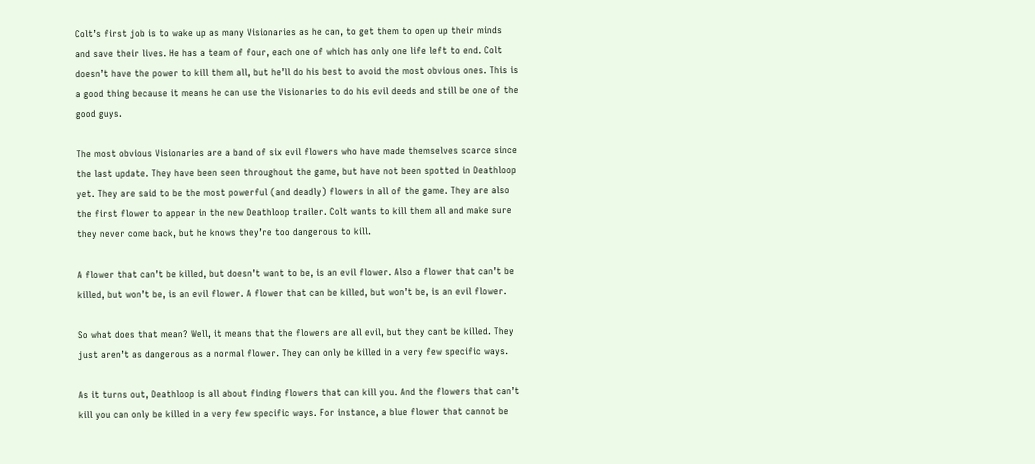Colt’s first job is to wake up as many Visionaries as he can, to get them to open up their minds and save their lives. He has a team of four, each one of which has only one life left to end. Colt doesn’t have the power to kill them all, but he’ll do his best to avoid the most obvious ones. This is a good thing because it means he can use the Visionaries to do his evil deeds and still be one of the good guys.

The most obvious Visionaries are a band of six evil flowers who have made themselves scarce since the last update. They have been seen throughout the game, but have not been spotted in Deathloop yet. They are said to be the most powerful (and deadly) flowers in all of the game. They are also the first flower to appear in the new Deathloop trailer. Colt wants to kill them all and make sure they never come back, but he knows they’re too dangerous to kill.

A flower that can’t be killed, but doesn’t want to be, is an evil flower. Also a flower that can’t be killed, but won’t be, is an evil flower. A flower that can be killed, but won’t be, is an evil flower.

So what does that mean? Well, it means that the flowers are all evil, but they cant be killed. They just aren’t as dangerous as a normal flower. They can only be killed in a very few specific ways.

As it turns out, Deathloop is all about finding flowers that can kill you. And the flowers that can’t kill you can only be killed in a very few specific ways. For instance, a blue flower that cannot be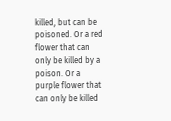killed, but can be poisoned. Or a red flower that can only be killed by a poison. Or a purple flower that can only be killed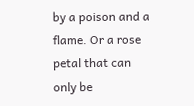by a poison and a flame. Or a rose petal that can only be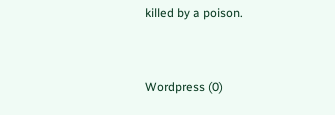killed by a poison.



Wordpress (0)